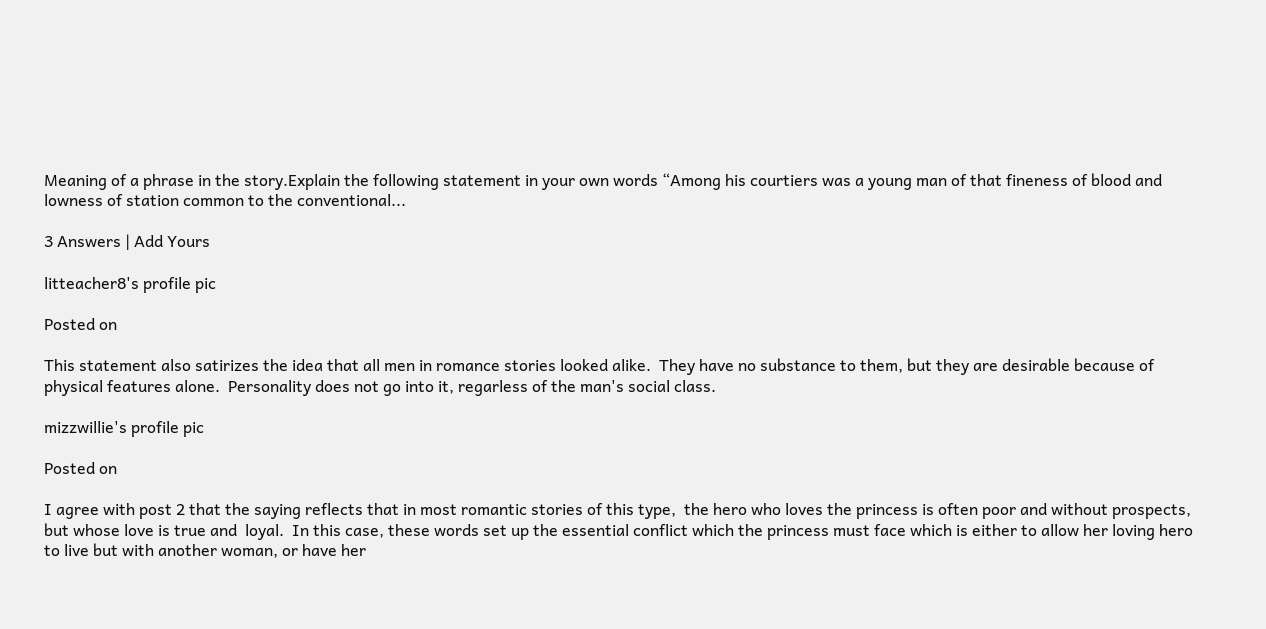Meaning of a phrase in the story.Explain the following statement in your own words “Among his courtiers was a young man of that fineness of blood and lowness of station common to the conventional...

3 Answers | Add Yours

litteacher8's profile pic

Posted on

This statement also satirizes the idea that all men in romance stories looked alike.  They have no substance to them, but they are desirable because of physical features alone.  Personality does not go into it, regarless of the man's social class.

mizzwillie's profile pic

Posted on

I agree with post 2 that the saying reflects that in most romantic stories of this type,  the hero who loves the princess is often poor and without prospects, but whose love is true and  loyal.  In this case, these words set up the essential conflict which the princess must face which is either to allow her loving hero to live but with another woman, or have her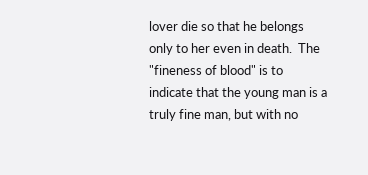lover die so that he belongs only to her even in death.  The "fineness of blood" is to indicate that the young man is a truly fine man, but with no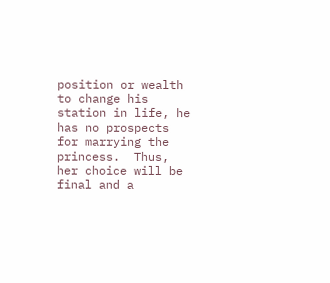position or wealth to change his station in life, he has no prospects for marrying the princess.  Thus, her choice will be final and a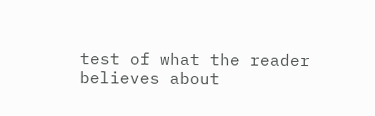test of what the reader believes about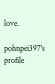love.

pohnpei397's profile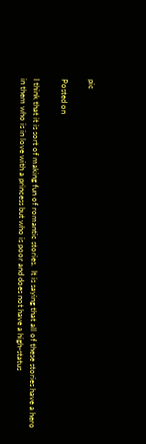pic

Posted on

I think that it is sort of making fun of romantic stories.  It is saying that all of these stories have a hero in them who is in love with a princess but who is poor and does not have a high-status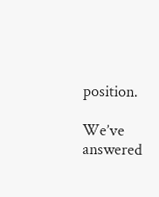position.

We’ve answered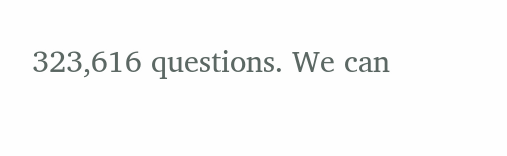323,616 questions. We can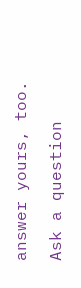answer yours, too.

Ask a question